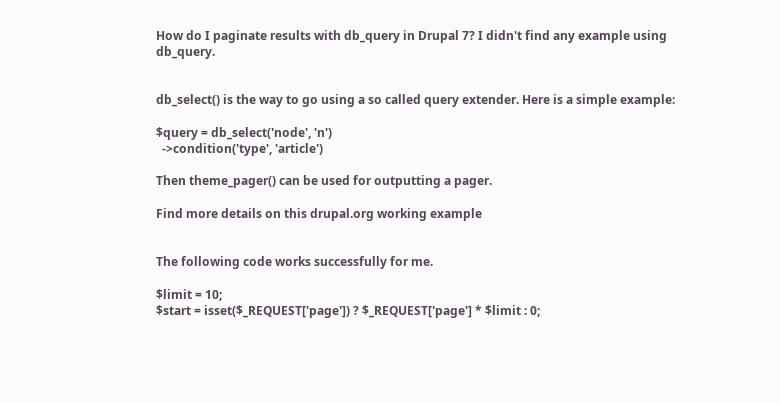How do I paginate results with db_query in Drupal 7? I didn't find any example using db_query.


db_select() is the way to go using a so called query extender. Here is a simple example:

$query = db_select('node', 'n')
  ->condition('type', 'article')

Then theme_pager() can be used for outputting a pager.

Find more details on this drupal.org working example


The following code works successfully for me.

$limit = 10;
$start = isset($_REQUEST['page']) ? $_REQUEST['page'] * $limit : 0;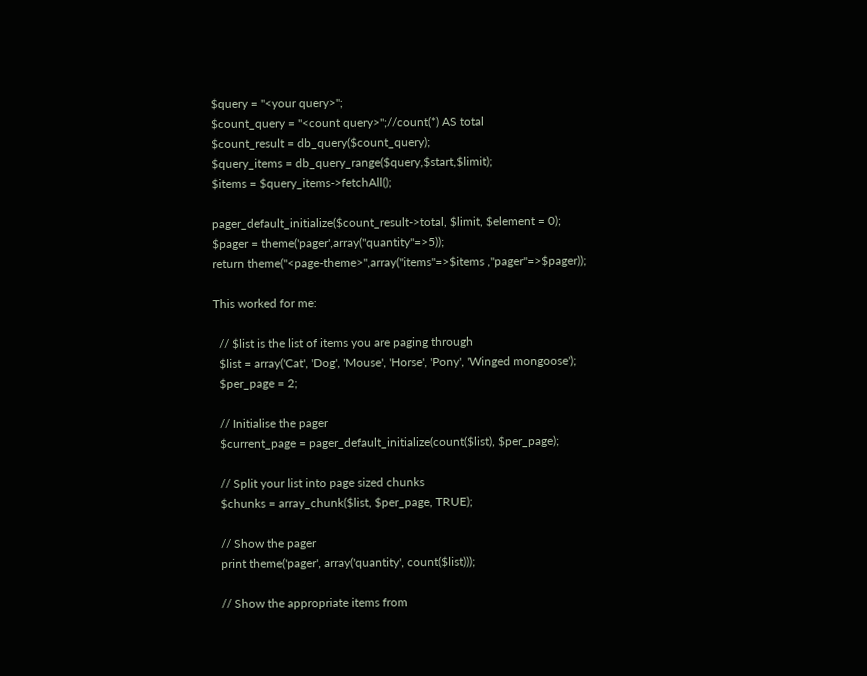$query = "<your query>";
$count_query = "<count query>";//count(*) AS total
$count_result = db_query($count_query);
$query_items = db_query_range($query,$start,$limit);
$items = $query_items->fetchAll();

pager_default_initialize($count_result->total, $limit, $element = 0);
$pager = theme('pager',array("quantity"=>5));
return theme("<page-theme>",array("items"=>$items ,"pager"=>$pager));

This worked for me:

  // $list is the list of items you are paging through
  $list = array('Cat', 'Dog', 'Mouse', 'Horse', 'Pony', 'Winged mongoose');
  $per_page = 2;

  // Initialise the pager
  $current_page = pager_default_initialize(count($list), $per_page);

  // Split your list into page sized chunks
  $chunks = array_chunk($list, $per_page, TRUE);

  // Show the pager
  print theme('pager', array('quantity', count($list)));

  // Show the appropriate items from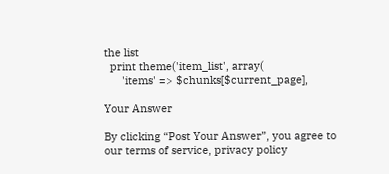the list
  print theme('item_list', array(
      'items' => $chunks[$current_page],

Your Answer

By clicking “Post Your Answer”, you agree to our terms of service, privacy policy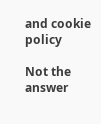and cookie policy

Not the answer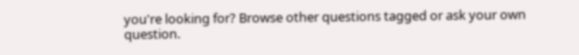you're looking for? Browse other questions tagged or ask your own question.